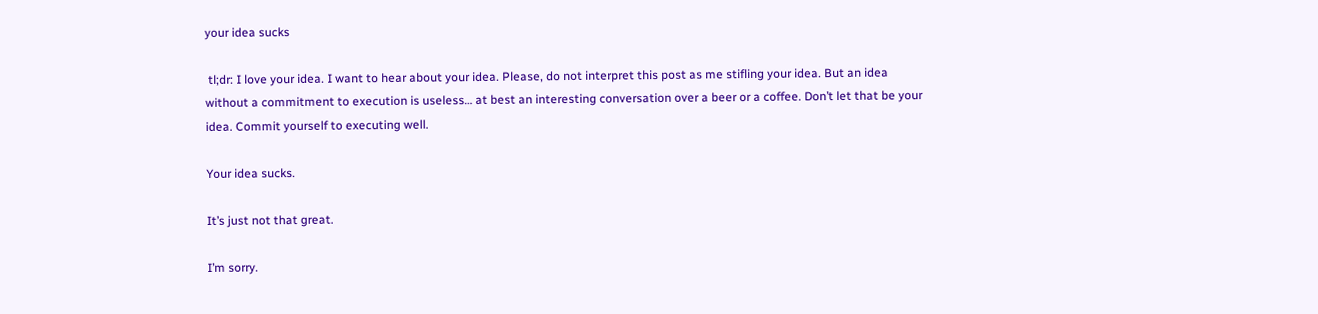your idea sucks

 tl;dr: I love your idea. I want to hear about your idea. Please, do not interpret this post as me stifling your idea. But an idea without a commitment to execution is useless… at best an interesting conversation over a beer or a coffee. Don’t let that be your idea. Commit yourself to executing well.

Your idea sucks.

It’s just not that great.

I’m sorry.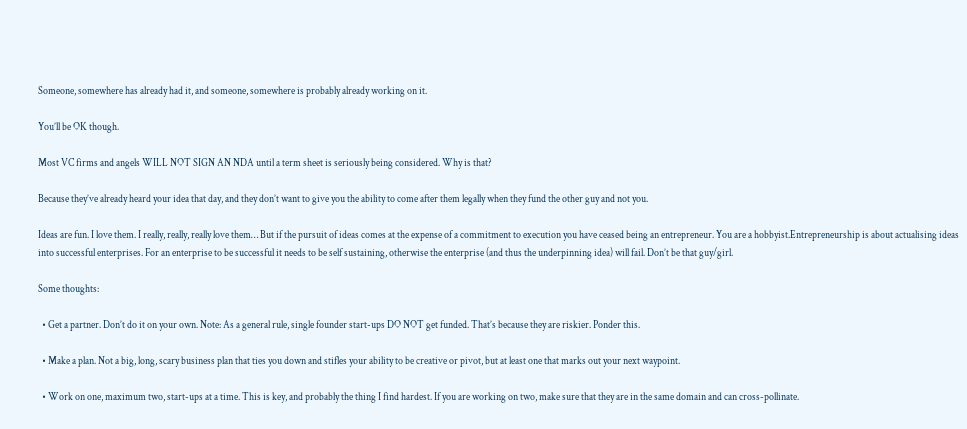Someone, somewhere has already had it, and someone, somewhere is probably already working on it.

You’ll be OK though.

Most VC firms and angels WILL NOT SIGN AN NDA until a term sheet is seriously being considered. Why is that?

Because they’ve already heard your idea that day, and they don’t want to give you the ability to come after them legally when they fund the other guy and not you.

Ideas are fun. I love them. I really, really, really love them… But if the pursuit of ideas comes at the expense of a commitment to execution you have ceased being an entrepreneur. You are a hobbyist.Entrepreneurship is about actualising ideas into successful enterprises. For an enterprise to be successful it needs to be self sustaining, otherwise the enterprise (and thus the underpinning idea) will fail. Don’t be that guy/girl.

Some thoughts:

  • Get a partner. Don’t do it on your own. Note: As a general rule, single founder start-ups DO NOT get funded. That’s because they are riskier. Ponder this.

  • Make a plan. Not a big, long, scary business plan that ties you down and stifles your ability to be creative or pivot, but at least one that marks out your next waypoint.

  • Work on one, maximum two, start-ups at a time. This is key, and probably the thing I find hardest. If you are working on two, make sure that they are in the same domain and can cross-pollinate.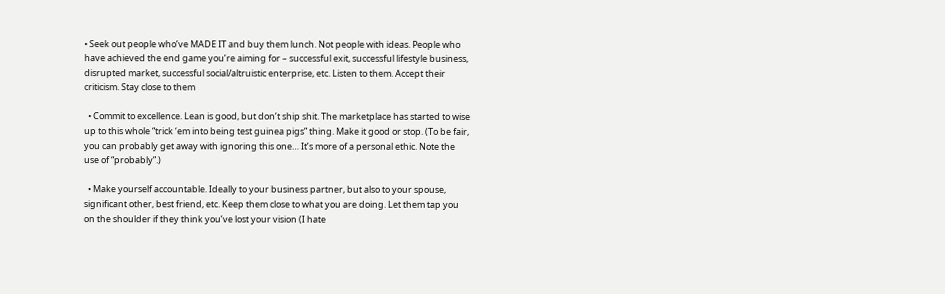• Seek out people who’ve MADE IT and buy them lunch. Not people with ideas. People who have achieved the end game you’re aiming for – successful exit, successful lifestyle business, disrupted market, successful social/altruistic enterprise, etc. Listen to them. Accept their criticism. Stay close to them

  • Commit to excellence. Lean is good, but don’t ship shit. The marketplace has started to wise up to this whole “trick ‘em into being test guinea pigs” thing. Make it good or stop. (To be fair, you can probably get away with ignoring this one… It’s more of a personal ethic. Note the use of “probably”.)

  • Make yourself accountable. Ideally to your business partner, but also to your spouse, significant other, best friend, etc. Keep them close to what you are doing. Let them tap you on the shoulder if they think you’ve lost your vision (I hate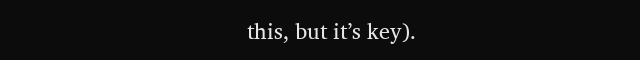this, but it’s key).